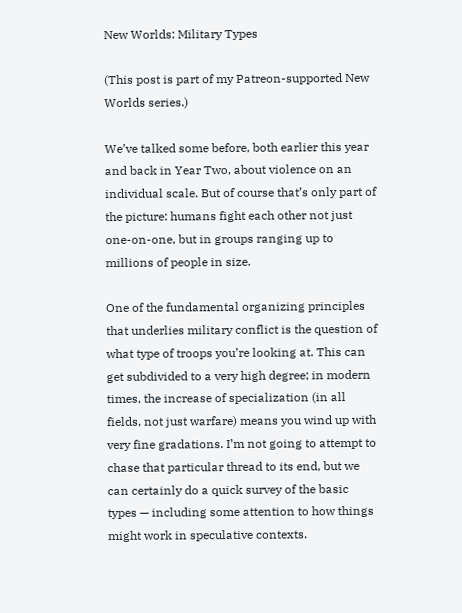New Worlds: Military Types

(This post is part of my Patreon-supported New Worlds series.)

We’ve talked some before, both earlier this year and back in Year Two, about violence on an individual scale. But of course that’s only part of the picture: humans fight each other not just one-on-one, but in groups ranging up to millions of people in size.

One of the fundamental organizing principles that underlies military conflict is the question of what type of troops you’re looking at. This can get subdivided to a very high degree; in modern times, the increase of specialization (in all fields, not just warfare) means you wind up with very fine gradations. I’m not going to attempt to chase that particular thread to its end, but we can certainly do a quick survey of the basic types — including some attention to how things might work in speculative contexts.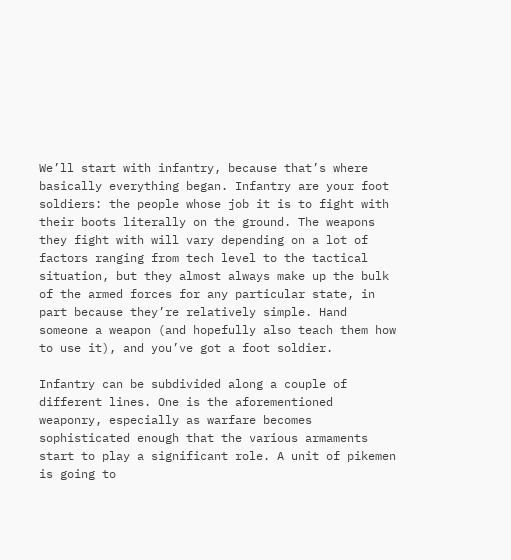We’ll start with infantry, because that’s where basically everything began. Infantry are your foot soldiers: the people whose job it is to fight with their boots literally on the ground. The weapons they fight with will vary depending on a lot of factors ranging from tech level to the tactical situation, but they almost always make up the bulk of the armed forces for any particular state, in part because they’re relatively simple. Hand someone a weapon (and hopefully also teach them how to use it), and you’ve got a foot soldier.

Infantry can be subdivided along a couple of different lines. One is the aforementioned weaponry, especially as warfare becomes sophisticated enough that the various armaments start to play a significant role. A unit of pikemen is going to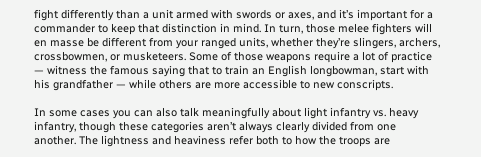fight differently than a unit armed with swords or axes, and it’s important for a commander to keep that distinction in mind. In turn, those melee fighters will en masse be different from your ranged units, whether they’re slingers, archers, crossbowmen, or musketeers. Some of those weapons require a lot of practice — witness the famous saying that to train an English longbowman, start with his grandfather — while others are more accessible to new conscripts.

In some cases you can also talk meaningfully about light infantry vs. heavy infantry, though these categories aren’t always clearly divided from one another. The lightness and heaviness refer both to how the troops are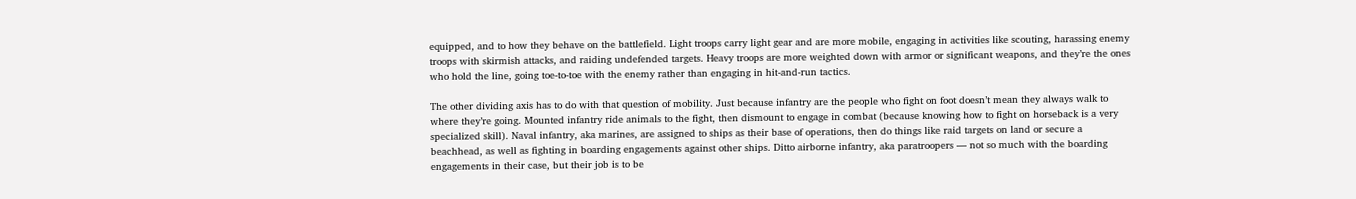equipped, and to how they behave on the battlefield. Light troops carry light gear and are more mobile, engaging in activities like scouting, harassing enemy troops with skirmish attacks, and raiding undefended targets. Heavy troops are more weighted down with armor or significant weapons, and they’re the ones who hold the line, going toe-to-toe with the enemy rather than engaging in hit-and-run tactics.

The other dividing axis has to do with that question of mobility. Just because infantry are the people who fight on foot doesn’t mean they always walk to where they’re going. Mounted infantry ride animals to the fight, then dismount to engage in combat (because knowing how to fight on horseback is a very specialized skill). Naval infantry, aka marines, are assigned to ships as their base of operations, then do things like raid targets on land or secure a beachhead, as well as fighting in boarding engagements against other ships. Ditto airborne infantry, aka paratroopers — not so much with the boarding engagements in their case, but their job is to be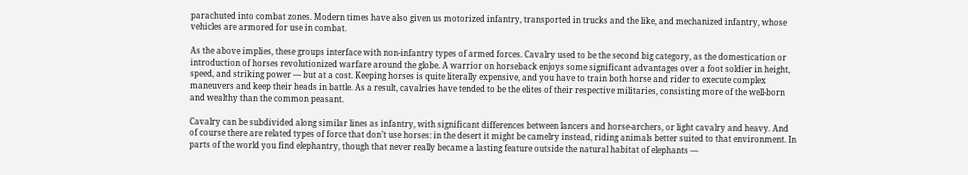parachuted into combat zones. Modern times have also given us motorized infantry, transported in trucks and the like, and mechanized infantry, whose vehicles are armored for use in combat.

As the above implies, these groups interface with non-infantry types of armed forces. Cavalry used to be the second big category, as the domestication or introduction of horses revolutionized warfare around the globe. A warrior on horseback enjoys some significant advantages over a foot soldier in height, speed, and striking power — but at a cost. Keeping horses is quite literally expensive, and you have to train both horse and rider to execute complex maneuvers and keep their heads in battle. As a result, cavalries have tended to be the elites of their respective militaries, consisting more of the well-born and wealthy than the common peasant.

Cavalry can be subdivided along similar lines as infantry, with significant differences between lancers and horse-archers, or light cavalry and heavy. And of course there are related types of force that don’t use horses: in the desert it might be camelry instead, riding animals better suited to that environment. In parts of the world you find elephantry, though that never really became a lasting feature outside the natural habitat of elephants —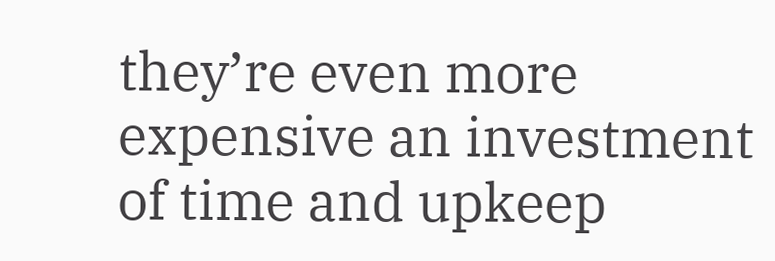they’re even more expensive an investment of time and upkeep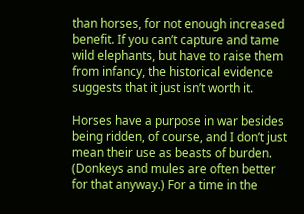than horses, for not enough increased benefit. If you can’t capture and tame wild elephants, but have to raise them from infancy, the historical evidence suggests that it just isn’t worth it.

Horses have a purpose in war besides being ridden, of course, and I don’t just mean their use as beasts of burden. (Donkeys and mules are often better for that anyway.) For a time in the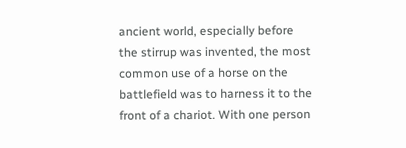ancient world, especially before the stirrup was invented, the most common use of a horse on the battlefield was to harness it to the front of a chariot. With one person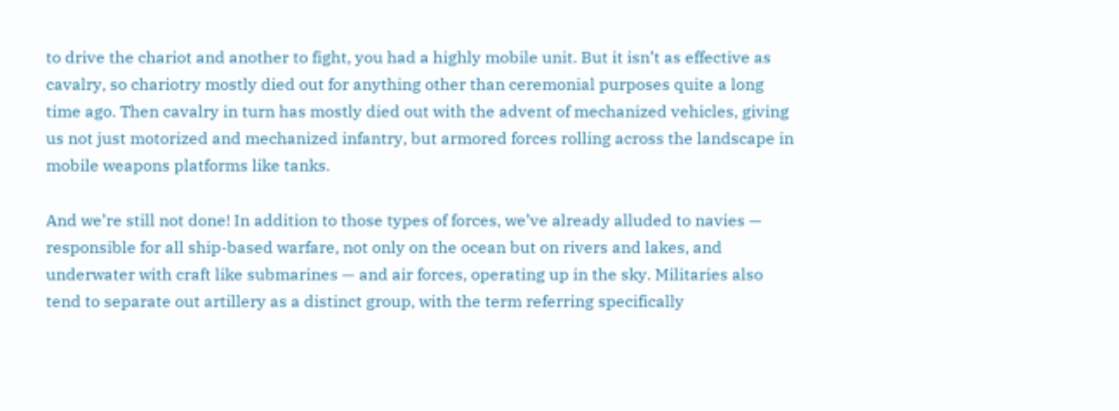to drive the chariot and another to fight, you had a highly mobile unit. But it isn’t as effective as cavalry, so chariotry mostly died out for anything other than ceremonial purposes quite a long time ago. Then cavalry in turn has mostly died out with the advent of mechanized vehicles, giving us not just motorized and mechanized infantry, but armored forces rolling across the landscape in mobile weapons platforms like tanks.

And we’re still not done! In addition to those types of forces, we’ve already alluded to navies — responsible for all ship-based warfare, not only on the ocean but on rivers and lakes, and underwater with craft like submarines — and air forces, operating up in the sky. Militaries also tend to separate out artillery as a distinct group, with the term referring specifically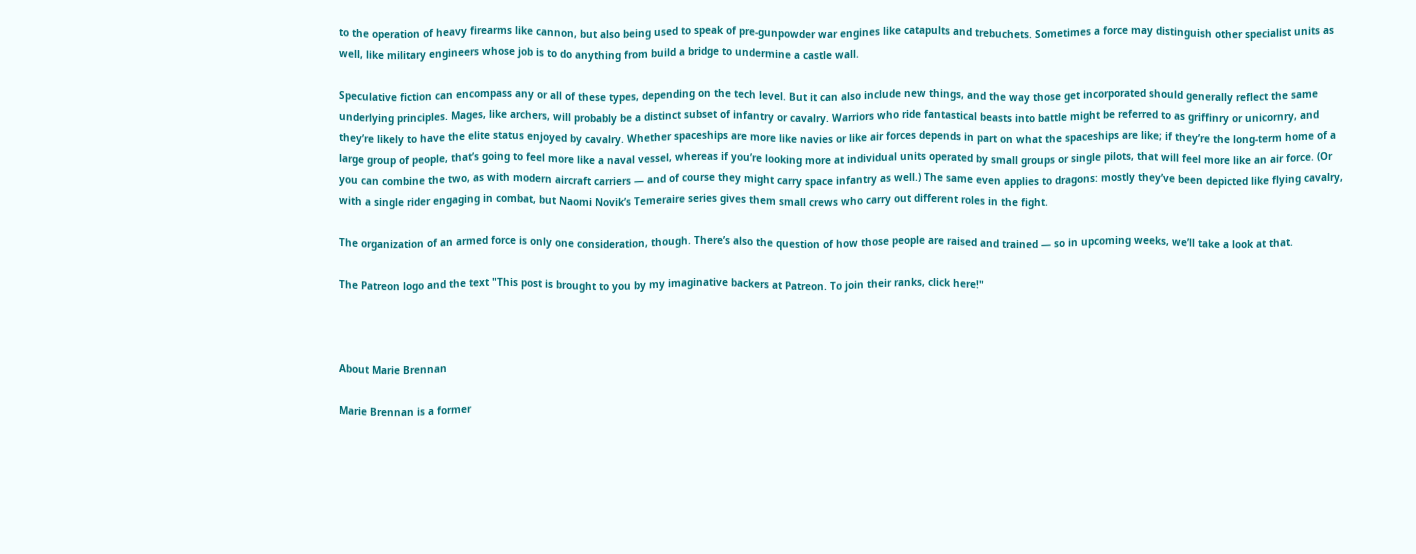to the operation of heavy firearms like cannon, but also being used to speak of pre-gunpowder war engines like catapults and trebuchets. Sometimes a force may distinguish other specialist units as well, like military engineers whose job is to do anything from build a bridge to undermine a castle wall.

Speculative fiction can encompass any or all of these types, depending on the tech level. But it can also include new things, and the way those get incorporated should generally reflect the same underlying principles. Mages, like archers, will probably be a distinct subset of infantry or cavalry. Warriors who ride fantastical beasts into battle might be referred to as griffinry or unicornry, and they’re likely to have the elite status enjoyed by cavalry. Whether spaceships are more like navies or like air forces depends in part on what the spaceships are like; if they’re the long-term home of a large group of people, that’s going to feel more like a naval vessel, whereas if you’re looking more at individual units operated by small groups or single pilots, that will feel more like an air force. (Or you can combine the two, as with modern aircraft carriers — and of course they might carry space infantry as well.) The same even applies to dragons: mostly they’ve been depicted like flying cavalry, with a single rider engaging in combat, but Naomi Novik’s Temeraire series gives them small crews who carry out different roles in the fight.

The organization of an armed force is only one consideration, though. There’s also the question of how those people are raised and trained — so in upcoming weeks, we’ll take a look at that.

The Patreon logo and the text "This post is brought to you by my imaginative backers at Patreon. To join their ranks, click here!"



About Marie Brennan

Marie Brennan is a former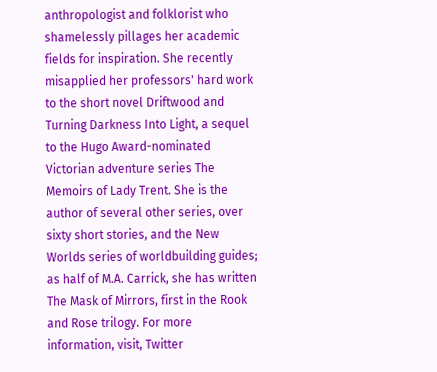anthropologist and folklorist who shamelessly pillages her academic fields for inspiration. She recently misapplied her professors' hard work to the short novel Driftwood and Turning Darkness Into Light, a sequel to the Hugo Award-nominated Victorian adventure series The Memoirs of Lady Trent. She is the author of several other series, over sixty short stories, and the New Worlds series of worldbuilding guides; as half of M.A. Carrick, she has written The Mask of Mirrors, first in the Rook and Rose trilogy. For more information, visit, Twitter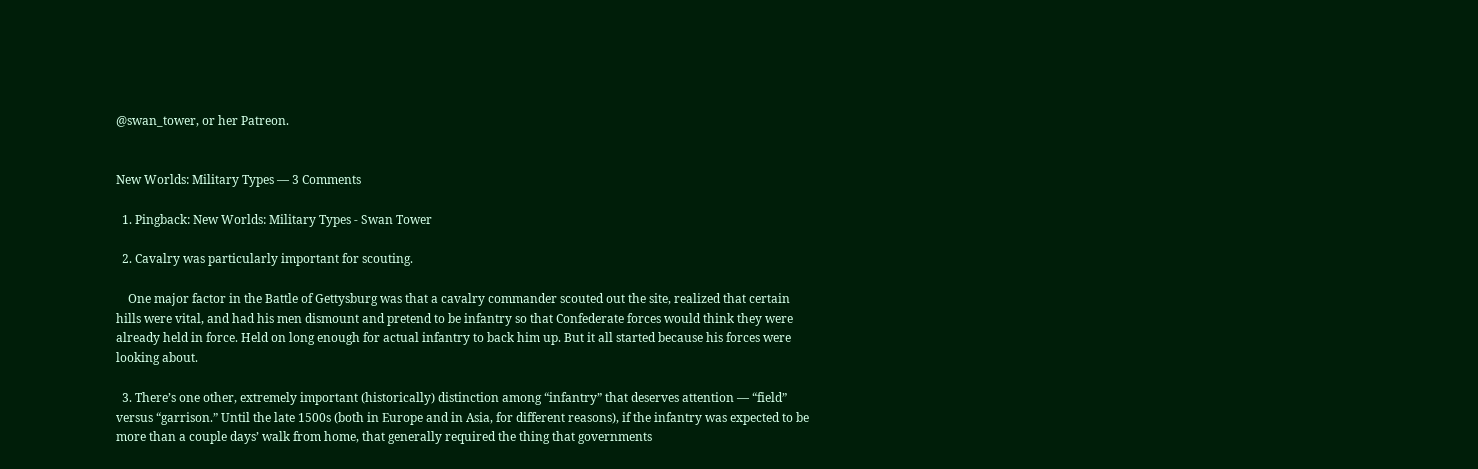@swan_tower, or her Patreon.


New Worlds: Military Types — 3 Comments

  1. Pingback: New Worlds: Military Types - Swan Tower

  2. Cavalry was particularly important for scouting.

    One major factor in the Battle of Gettysburg was that a cavalry commander scouted out the site, realized that certain hills were vital, and had his men dismount and pretend to be infantry so that Confederate forces would think they were already held in force. Held on long enough for actual infantry to back him up. But it all started because his forces were looking about.

  3. There’s one other, extremely important (historically) distinction among “infantry” that deserves attention — “field” versus “garrison.” Until the late 1500s (both in Europe and in Asia, for different reasons), if the infantry was expected to be more than a couple days’ walk from home, that generally required the thing that governments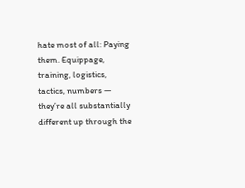hate most of all: Paying them. Equippage, training, logistics, tactics, numbers — they’re all substantially different up through the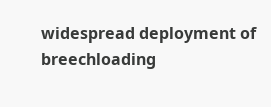widespread deployment of breechloading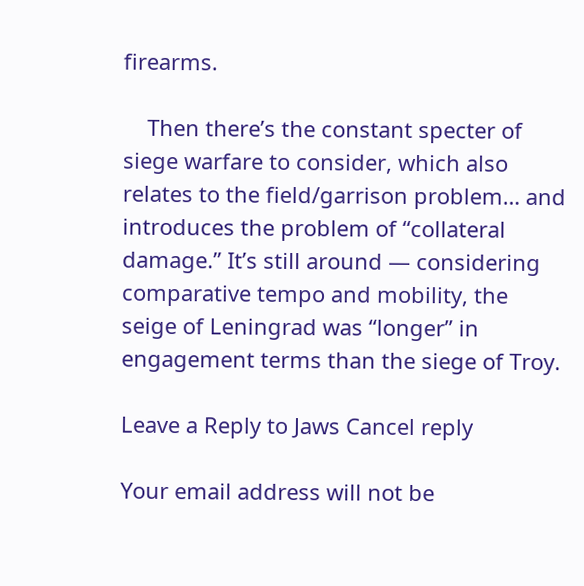firearms.

    Then there’s the constant specter of siege warfare to consider, which also relates to the field/garrison problem… and introduces the problem of “collateral damage.” It’s still around — considering comparative tempo and mobility, the seige of Leningrad was “longer” in engagement terms than the siege of Troy.

Leave a Reply to Jaws Cancel reply

Your email address will not be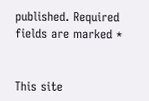published. Required fields are marked *


This site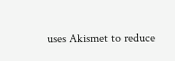uses Akismet to reduce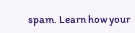spam. Learn how your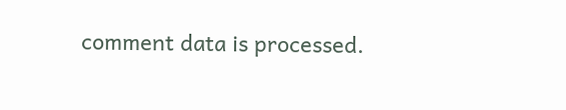comment data is processed.